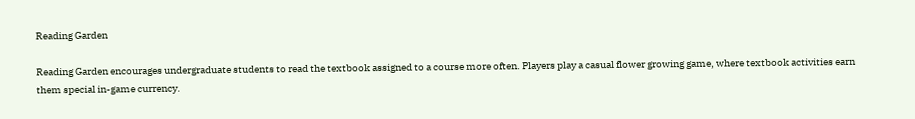Reading Garden

Reading Garden encourages undergraduate students to read the textbook assigned to a course more often. Players play a casual flower growing game, where textbook activities earn them special in-game currency.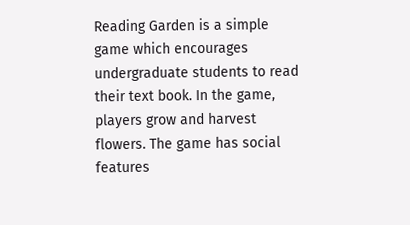Reading Garden is a simple game which encourages undergraduate students to read their text book. In the game, players grow and harvest flowers. The game has social features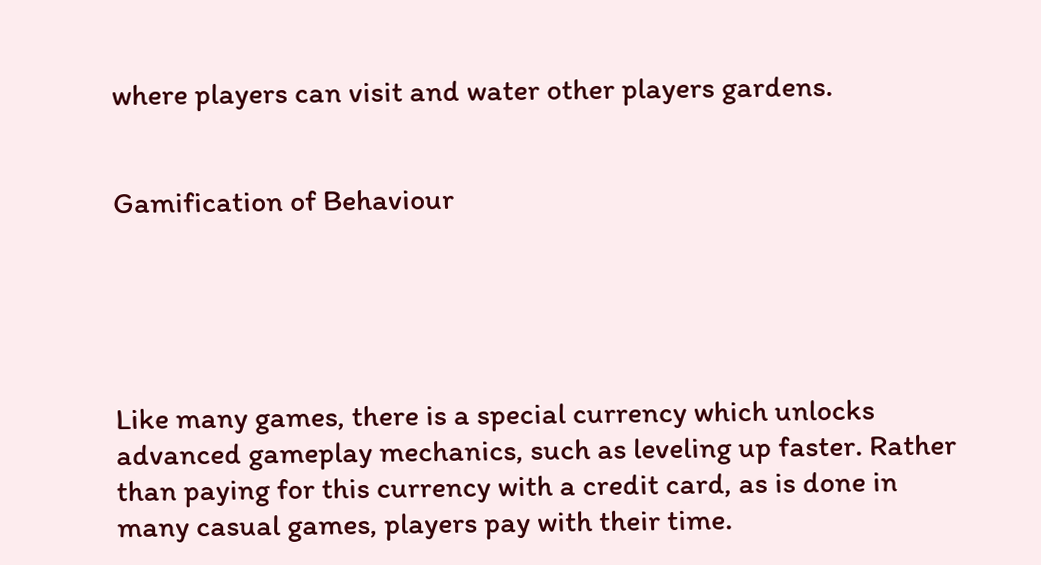where players can visit and water other players gardens.


Gamification of Behaviour





Like many games, there is a special currency which unlocks advanced gameplay mechanics, such as leveling up faster. Rather than paying for this currency with a credit card, as is done in many casual games, players pay with their time.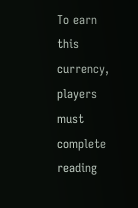To earn this currency, players must complete reading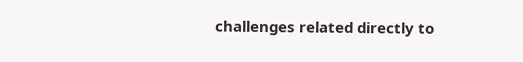challenges related directly to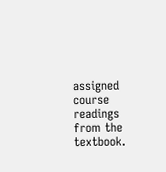assigned course readings from the textbook.